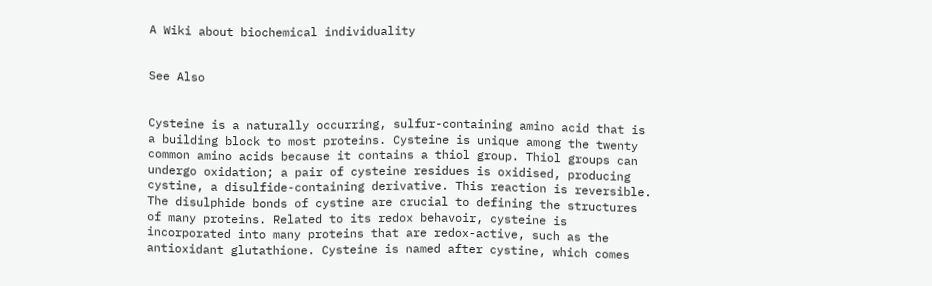A Wiki about biochemical individuality


See Also


Cysteine is a naturally occurring, sulfur-containing amino acid that is a building block to most proteins. Cysteine is unique among the twenty common amino acids because it contains a thiol group. Thiol groups can undergo oxidation; a pair of cysteine residues is oxidised, producing cystine, a disulfide-containing derivative. This reaction is reversible. The disulphide bonds of cystine are crucial to defining the structures of many proteins. Related to its redox behavoir, cysteine is incorporated into many proteins that are redox-active, such as the antioxidant glutathione. Cysteine is named after cystine, which comes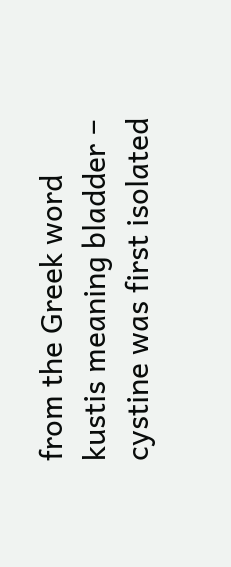from the Greek word kustis meaning bladder − cystine was first isolated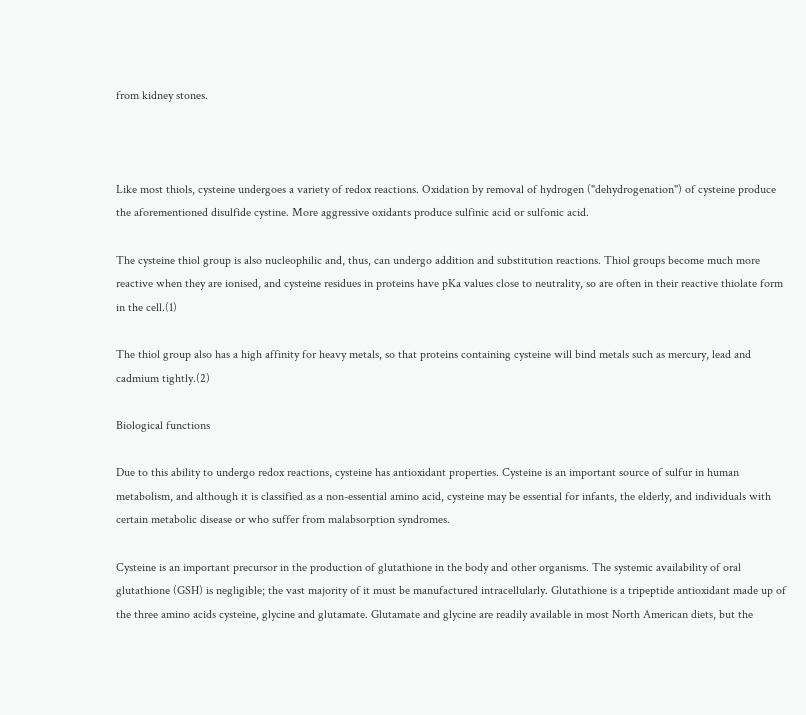from kidney stones.



Like most thiols, cysteine undergoes a variety of redox reactions. Oxidation by removal of hydrogen ("dehydrogenation") of cysteine produce the aforementioned disulfide cystine. More aggressive oxidants produce sulfinic acid or sulfonic acid.

The cysteine thiol group is also nucleophilic and, thus, can undergo addition and substitution reactions. Thiol groups become much more reactive when they are ionised, and cysteine residues in proteins have pKa values close to neutrality, so are often in their reactive thiolate form in the cell.(1)

The thiol group also has a high affinity for heavy metals, so that proteins containing cysteine will bind metals such as mercury, lead and cadmium tightly.(2)

Biological functions

Due to this ability to undergo redox reactions, cysteine has antioxidant properties. Cysteine is an important source of sulfur in human metabolism, and although it is classified as a non-essential amino acid, cysteine may be essential for infants, the elderly, and individuals with certain metabolic disease or who suffer from malabsorption syndromes.

Cysteine is an important precursor in the production of glutathione in the body and other organisms. The systemic availability of oral glutathione (GSH) is negligible; the vast majority of it must be manufactured intracellularly. Glutathione is a tripeptide antioxidant made up of the three amino acids cysteine, glycine and glutamate. Glutamate and glycine are readily available in most North American diets, but the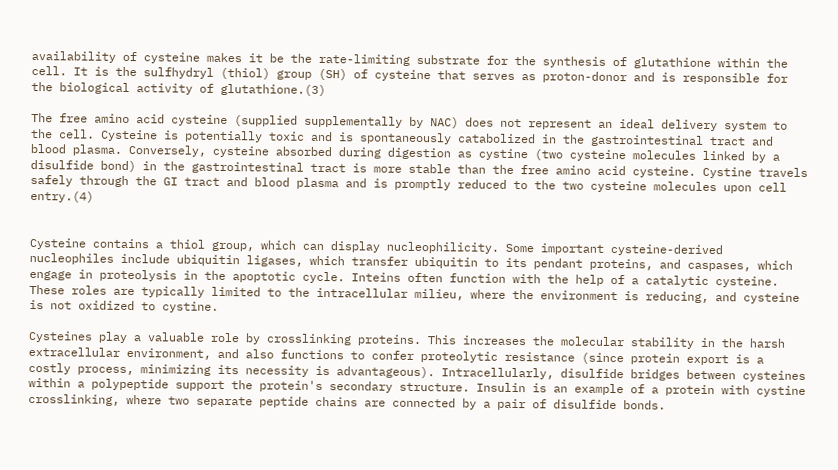availability of cysteine makes it be the rate-limiting substrate for the synthesis of glutathione within the cell. It is the sulfhydryl (thiol) group (SH) of cysteine that serves as proton-donor and is responsible for the biological activity of glutathione.(3)

The free amino acid cysteine (supplied supplementally by NAC) does not represent an ideal delivery system to the cell. Cysteine is potentially toxic and is spontaneously catabolized in the gastrointestinal tract and blood plasma. Conversely, cysteine absorbed during digestion as cystine (two cysteine molecules linked by a disulfide bond) in the gastrointestinal tract is more stable than the free amino acid cysteine. Cystine travels safely through the GI tract and blood plasma and is promptly reduced to the two cysteine molecules upon cell entry.(4)


Cysteine contains a thiol group, which can display nucleophilicity. Some important cysteine-derived nucleophiles include ubiquitin ligases, which transfer ubiquitin to its pendant proteins, and caspases, which engage in proteolysis in the apoptotic cycle. Inteins often function with the help of a catalytic cysteine. These roles are typically limited to the intracellular milieu, where the environment is reducing, and cysteine is not oxidized to cystine.

Cysteines play a valuable role by crosslinking proteins. This increases the molecular stability in the harsh extracellular environment, and also functions to confer proteolytic resistance (since protein export is a costly process, minimizing its necessity is advantageous). Intracellularly, disulfide bridges between cysteines within a polypeptide support the protein's secondary structure. Insulin is an example of a protein with cystine crosslinking, where two separate peptide chains are connected by a pair of disulfide bonds.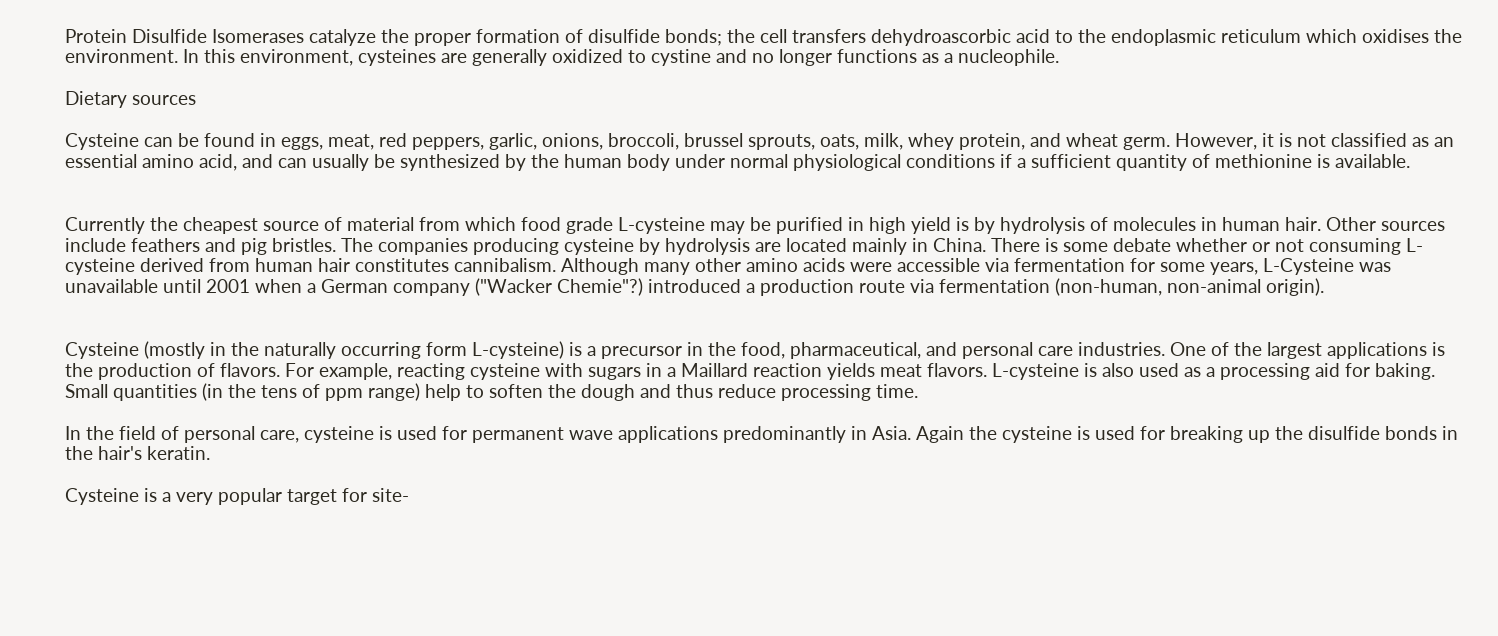Protein Disulfide Isomerases catalyze the proper formation of disulfide bonds; the cell transfers dehydroascorbic acid to the endoplasmic reticulum which oxidises the environment. In this environment, cysteines are generally oxidized to cystine and no longer functions as a nucleophile.

Dietary sources

Cysteine can be found in eggs, meat, red peppers, garlic, onions, broccoli, brussel sprouts, oats, milk, whey protein, and wheat germ. However, it is not classified as an essential amino acid, and can usually be synthesized by the human body under normal physiological conditions if a sufficient quantity of methionine is available.


Currently the cheapest source of material from which food grade L-cysteine may be purified in high yield is by hydrolysis of molecules in human hair. Other sources include feathers and pig bristles. The companies producing cysteine by hydrolysis are located mainly in China. There is some debate whether or not consuming L-cysteine derived from human hair constitutes cannibalism. Although many other amino acids were accessible via fermentation for some years, L-Cysteine was unavailable until 2001 when a German company ("Wacker Chemie"?) introduced a production route via fermentation (non-human, non-animal origin).


Cysteine (mostly in the naturally occurring form L-cysteine) is a precursor in the food, pharmaceutical, and personal care industries. One of the largest applications is the production of flavors. For example, reacting cysteine with sugars in a Maillard reaction yields meat flavors. L-cysteine is also used as a processing aid for baking. Small quantities (in the tens of ppm range) help to soften the dough and thus reduce processing time.

In the field of personal care, cysteine is used for permanent wave applications predominantly in Asia. Again the cysteine is used for breaking up the disulfide bonds in the hair's keratin.

Cysteine is a very popular target for site-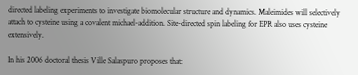directed labeling experiments to investigate biomolecular structure and dynamics. Maleimides will selectively attach to cysteine using a covalent michael-addition. Site-directed spin labeling for EPR also uses cysteine extensively.

In his 2006 doctoral thesis Ville Salaspuro proposes that: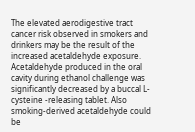The elevated aerodigestive tract cancer risk observed in smokers and drinkers may be the result of the increased acetaldehyde exposure. Acetaldehyde produced in the oral cavity during ethanol challenge was significantly decreased by a buccal L-cysteine -releasing tablet. Also smoking-derived acetaldehyde could be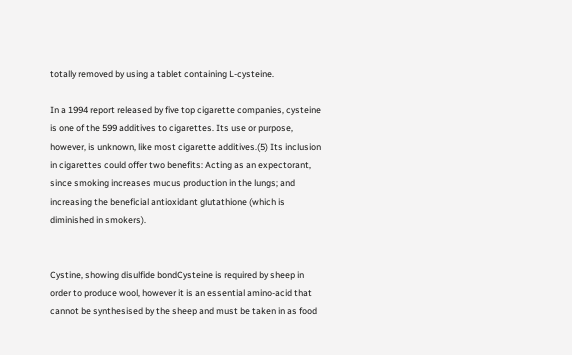totally removed by using a tablet containing L-cysteine.

In a 1994 report released by five top cigarette companies, cysteine is one of the 599 additives to cigarettes. Its use or purpose, however, is unknown, like most cigarette additives.(5) Its inclusion in cigarettes could offer two benefits: Acting as an expectorant, since smoking increases mucus production in the lungs; and increasing the beneficial antioxidant glutathione (which is diminished in smokers).


Cystine, showing disulfide bondCysteine is required by sheep in order to produce wool, however it is an essential amino-acid that cannot be synthesised by the sheep and must be taken in as food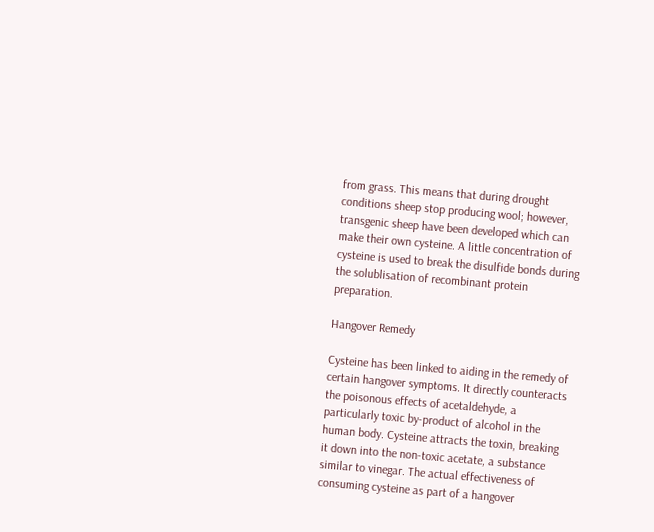from grass. This means that during drought conditions sheep stop producing wool; however, transgenic sheep have been developed which can make their own cysteine. A little concentration of cysteine is used to break the disulfide bonds during the solublisation of recombinant protein preparation.

Hangover Remedy

Cysteine has been linked to aiding in the remedy of certain hangover symptoms. It directly counteracts the poisonous effects of acetaldehyde, a particularly toxic by-product of alcohol in the human body. Cysteine attracts the toxin, breaking it down into the non-toxic acetate, a substance similar to vinegar. The actual effectiveness of consuming cysteine as part of a hangover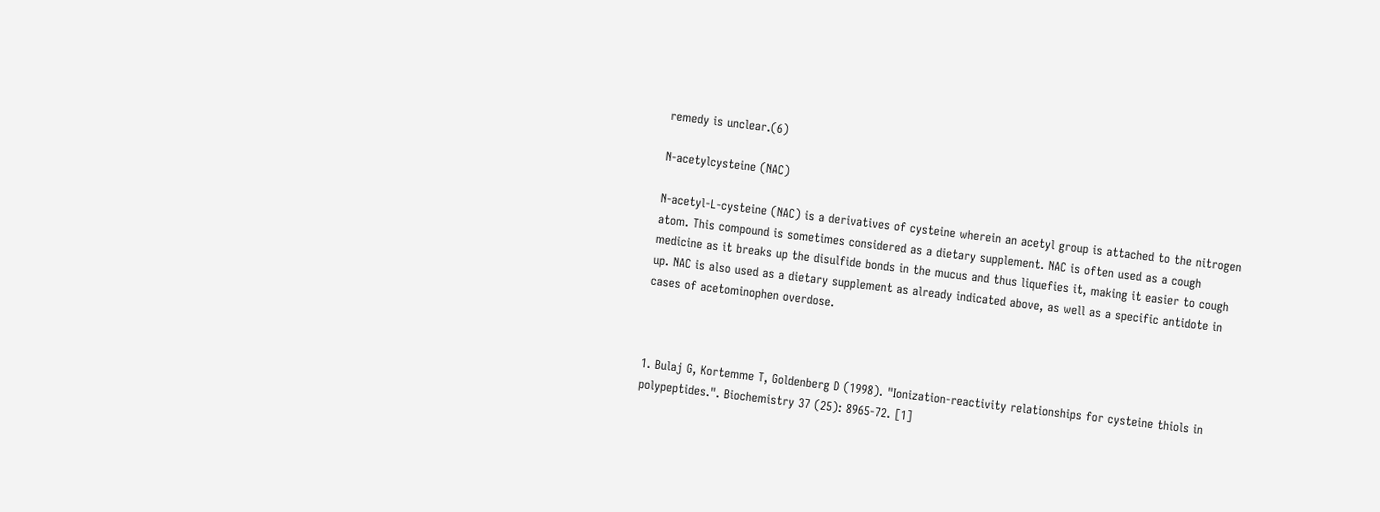remedy is unclear.(6)

N-acetylcysteine (NAC)

N-acetyl-L-cysteine (NAC) is a derivatives of cysteine wherein an acetyl group is attached to the nitrogen atom. This compound is sometimes considered as a dietary supplement. NAC is often used as a cough medicine as it breaks up the disulfide bonds in the mucus and thus liquefies it, making it easier to cough up. NAC is also used as a dietary supplement as already indicated above, as well as a specific antidote in cases of acetominophen overdose.



1. Bulaj G, Kortemme T, Goldenberg D (1998). "Ionization-reactivity relationships for cysteine thiols in polypeptides.". Biochemistry 37 (25): 8965-72. [1]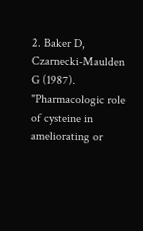2. Baker D, Czarnecki-Maulden G (1987). "Pharmacologic role of cysteine in ameliorating or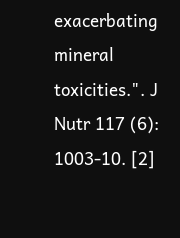exacerbating mineral toxicities.". J Nutr 117 (6): 1003-10. [2]